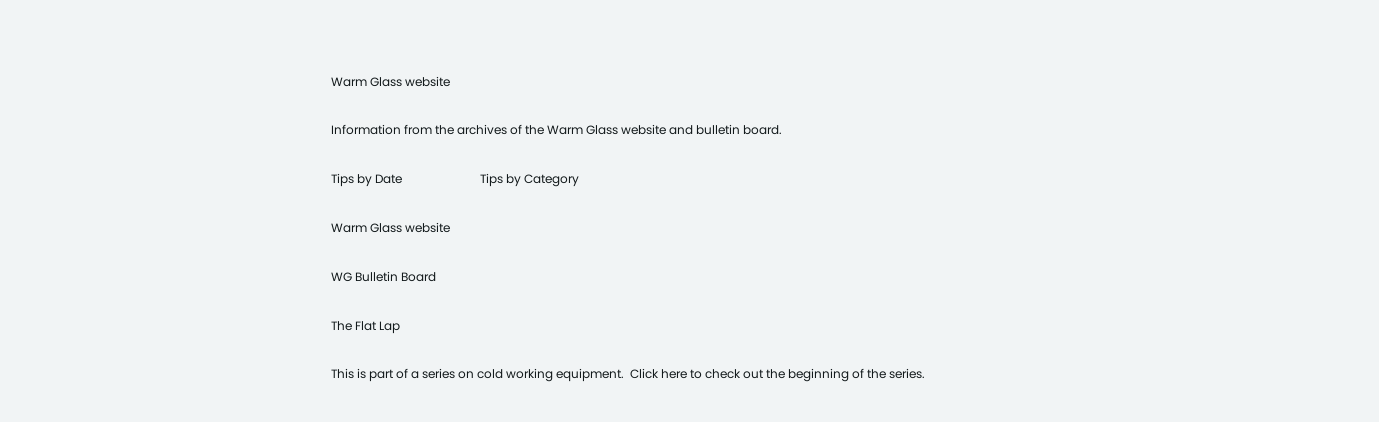Warm Glass website

Information from the archives of the Warm Glass website and bulletin board.

Tips by Date                          Tips by Category

Warm Glass website

WG Bulletin Board

The Flat Lap

This is part of a series on cold working equipment.  Click here to check out the beginning of the series.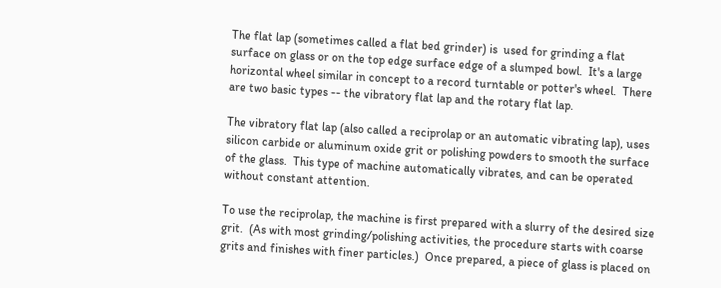The flat lap (sometimes called a flat bed grinder) is  used for grinding a flat surface on glass or on the top edge surface edge of a slumped bowl.  It's a large horizontal wheel similar in concept to a record turntable or potter's wheel.  There are two basic types -- the vibratory flat lap and the rotary flat lap.

The vibratory flat lap (also called a reciprolap or an automatic vibrating lap), uses silicon carbide or aluminum oxide grit or polishing powders to smooth the surface of the glass.  This type of machine automatically vibrates, and can be operated without constant attention.

To use the reciprolap, the machine is first prepared with a slurry of the desired size grit.  (As with most grinding/polishing activities, the procedure starts with coarse grits and finishes with finer particles.)  Once prepared, a piece of glass is placed on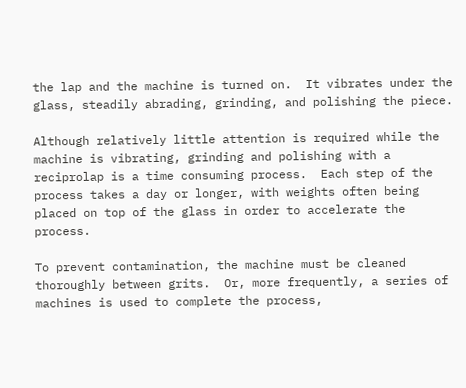the lap and the machine is turned on.  It vibrates under the glass, steadily abrading, grinding, and polishing the piece.

Although relatively little attention is required while the machine is vibrating, grinding and polishing with a reciprolap is a time consuming process.  Each step of the process takes a day or longer, with weights often being placed on top of the glass in order to accelerate the process.

To prevent contamination, the machine must be cleaned thoroughly between grits.  Or, more frequently, a series of machines is used to complete the process,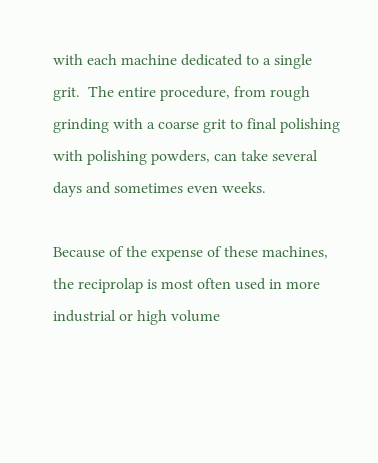with each machine dedicated to a single grit.  The entire procedure, from rough grinding with a coarse grit to final polishing with polishing powders, can take several days and sometimes even weeks.

Because of the expense of these machines, the reciprolap is most often used in more industrial or high volume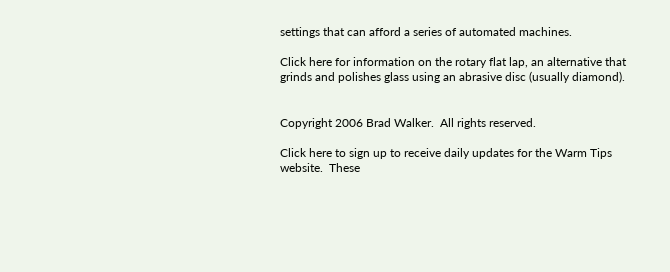settings that can afford a series of automated machines.

Click here for information on the rotary flat lap, an alternative that grinds and polishes glass using an abrasive disc (usually diamond).


Copyright 2006 Brad Walker.  All rights reserved.

Click here to sign up to receive daily updates for the Warm Tips website.  These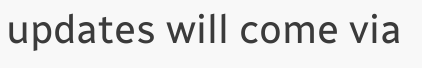updates will come via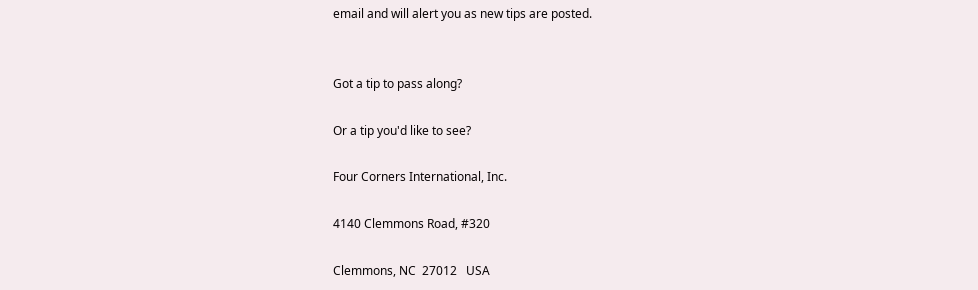email and will alert you as new tips are posted.


Got a tip to pass along?

Or a tip you'd like to see?

Four Corners International, Inc.

4140 Clemmons Road, #320

Clemmons, NC  27012   USA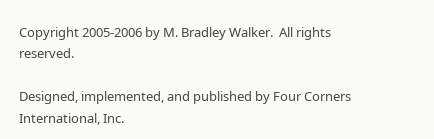Copyright 2005-2006 by M. Bradley Walker.  All rights reserved.

Designed, implemented, and published by Four Corners International, Inc.